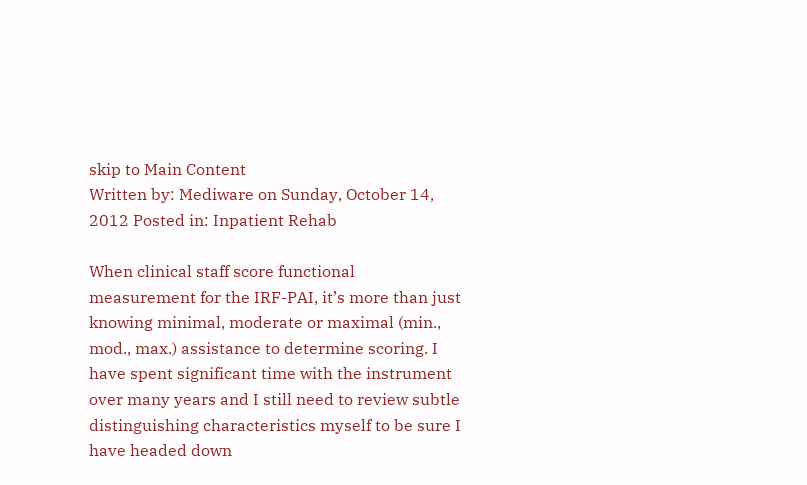skip to Main Content
Written by: Mediware on Sunday, October 14, 2012 Posted in: Inpatient Rehab

When clinical staff score functional measurement for the IRF-PAI, it’s more than just knowing minimal, moderate or maximal (min., mod., max.) assistance to determine scoring. I have spent significant time with the instrument over many years and I still need to review subtle distinguishing characteristics myself to be sure I have headed down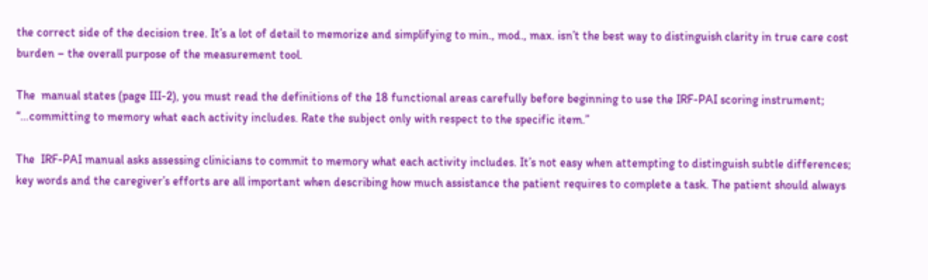the correct side of the decision tree. It’s a lot of detail to memorize and simplifying to min., mod., max. isn’t the best way to distinguish clarity in true care cost burden – the overall purpose of the measurement tool.

The  manual states (page III-2), you must read the definitions of the 18 functional areas carefully before beginning to use the IRF-PAI scoring instrument; “…committing to memory what each activity includes. Rate the subject only with respect to the specific item.”

The  IRF-PAI manual asks assessing clinicians to commit to memory what each activity includes. It’s not easy when attempting to distinguish subtle differences; key words and the caregiver’s efforts are all important when describing how much assistance the patient requires to complete a task. The patient should always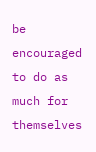be encouraged to do as much for themselves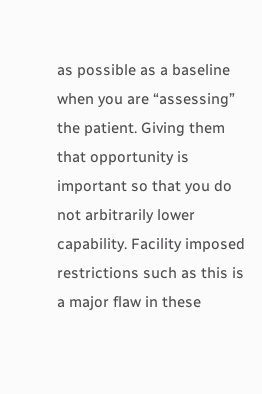as possible as a baseline when you are “assessing” the patient. Giving them that opportunity is important so that you do not arbitrarily lower capability. Facility imposed restrictions such as this is a major flaw in these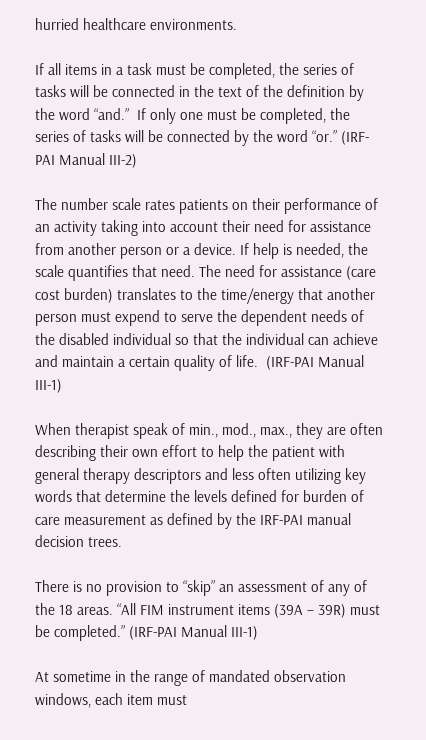hurried healthcare environments.

If all items in a task must be completed, the series of tasks will be connected in the text of the definition by the word “and.”  If only one must be completed, the series of tasks will be connected by the word “or.” (IRF-PAI Manual III-2)

The number scale rates patients on their performance of an activity taking into account their need for assistance from another person or a device. If help is needed, the scale quantifies that need. The need for assistance (care cost burden) translates to the time/energy that another person must expend to serve the dependent needs of the disabled individual so that the individual can achieve and maintain a certain quality of life.  (IRF-PAI Manual III-1)

When therapist speak of min., mod., max., they are often describing their own effort to help the patient with general therapy descriptors and less often utilizing key words that determine the levels defined for burden of care measurement as defined by the IRF-PAI manual decision trees.

There is no provision to “skip” an assessment of any of the 18 areas. “All FIM instrument items (39A – 39R) must be completed.” (IRF-PAI Manual III-1)

At sometime in the range of mandated observation windows, each item must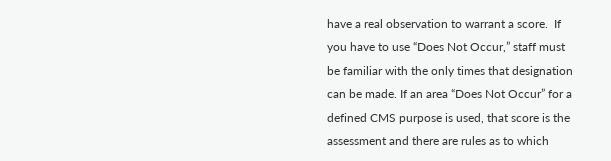have a real observation to warrant a score.  If you have to use “Does Not Occur,” staff must be familiar with the only times that designation can be made. If an area “Does Not Occur” for a defined CMS purpose is used, that score is the assessment and there are rules as to which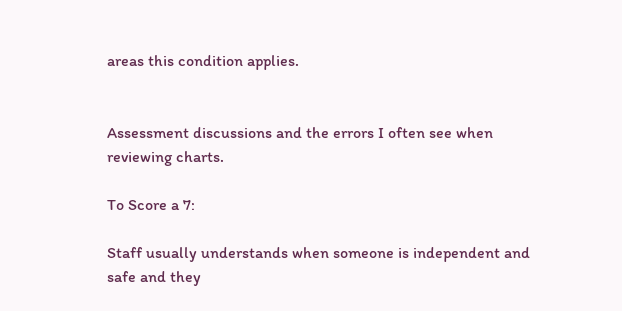areas this condition applies.


Assessment discussions and the errors I often see when reviewing charts.

To Score a 7:

Staff usually understands when someone is independent and safe and they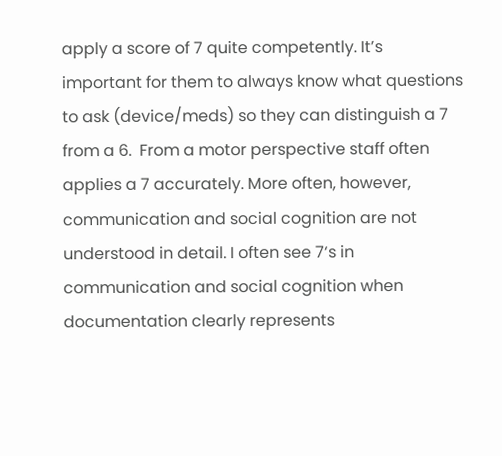apply a score of 7 quite competently. It’s important for them to always know what questions to ask (device/meds) so they can distinguish a 7 from a 6.  From a motor perspective staff often applies a 7 accurately. More often, however, communication and social cognition are not understood in detail. I often see 7‘s in communication and social cognition when documentation clearly represents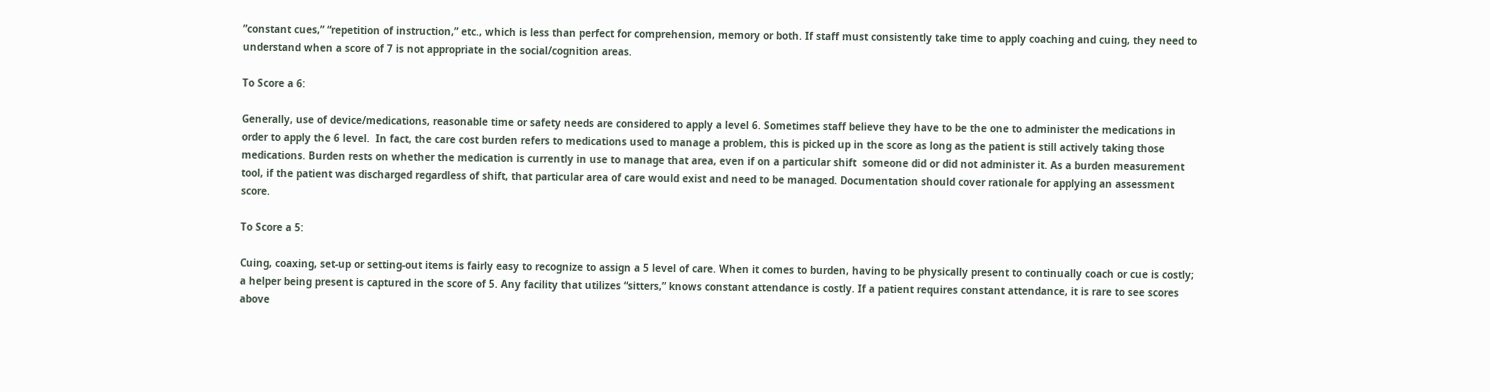”constant cues,” “repetition of instruction,” etc., which is less than perfect for comprehension, memory or both. If staff must consistently take time to apply coaching and cuing, they need to understand when a score of 7 is not appropriate in the social/cognition areas.

To Score a 6:

Generally, use of device/medications, reasonable time or safety needs are considered to apply a level 6. Sometimes staff believe they have to be the one to administer the medications in order to apply the 6 level.  In fact, the care cost burden refers to medications used to manage a problem, this is picked up in the score as long as the patient is still actively taking those medications. Burden rests on whether the medication is currently in use to manage that area, even if on a particular shift  someone did or did not administer it. As a burden measurement tool, if the patient was discharged regardless of shift, that particular area of care would exist and need to be managed. Documentation should cover rationale for applying an assessment score.

To Score a 5:

Cuing, coaxing, set-up or setting-out items is fairly easy to recognize to assign a 5 level of care. When it comes to burden, having to be physically present to continually coach or cue is costly; a helper being present is captured in the score of 5. Any facility that utilizes “sitters,” knows constant attendance is costly. If a patient requires constant attendance, it is rare to see scores above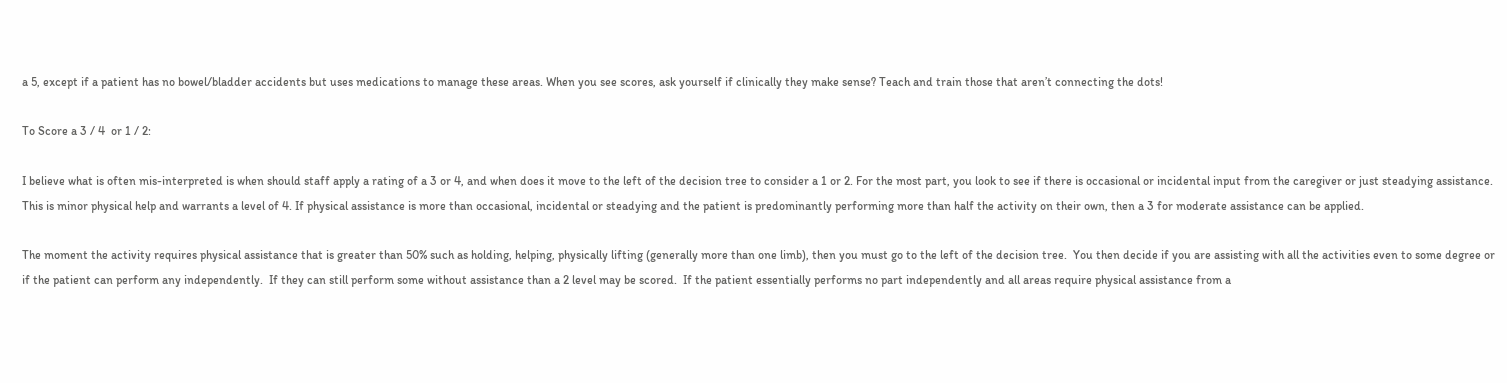a 5, except if a patient has no bowel/bladder accidents but uses medications to manage these areas. When you see scores, ask yourself if clinically they make sense? Teach and train those that aren’t connecting the dots!

To Score a 3 / 4  or 1 / 2:

I believe what is often mis-interpreted is when should staff apply a rating of a 3 or 4, and when does it move to the left of the decision tree to consider a 1 or 2. For the most part, you look to see if there is occasional or incidental input from the caregiver or just steadying assistance. This is minor physical help and warrants a level of 4. If physical assistance is more than occasional, incidental or steadying and the patient is predominantly performing more than half the activity on their own, then a 3 for moderate assistance can be applied.

The moment the activity requires physical assistance that is greater than 50% such as holding, helping, physically lifting (generally more than one limb), then you must go to the left of the decision tree.  You then decide if you are assisting with all the activities even to some degree or if the patient can perform any independently.  If they can still perform some without assistance than a 2 level may be scored.  If the patient essentially performs no part independently and all areas require physical assistance from a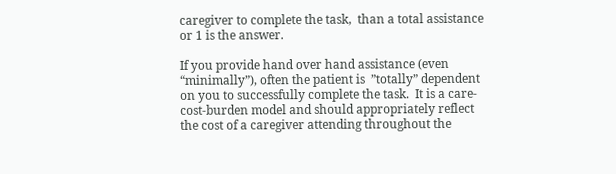caregiver to complete the task,  than a total assistance or 1 is the answer.

If you provide hand over hand assistance (even “minimally”), often the patient is  ”totally” dependent on you to successfully complete the task.  It is a care-cost-burden model and should appropriately reflect the cost of a caregiver attending throughout the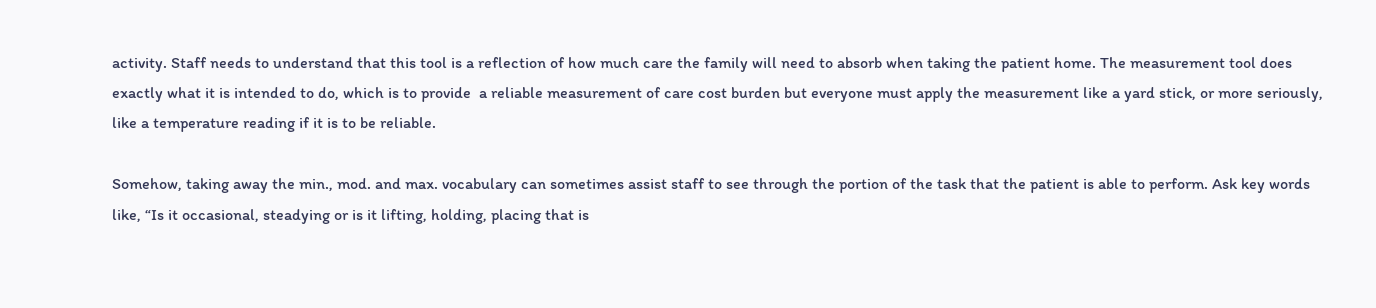activity. Staff needs to understand that this tool is a reflection of how much care the family will need to absorb when taking the patient home. The measurement tool does exactly what it is intended to do, which is to provide  a reliable measurement of care cost burden but everyone must apply the measurement like a yard stick, or more seriously, like a temperature reading if it is to be reliable.

Somehow, taking away the min., mod. and max. vocabulary can sometimes assist staff to see through the portion of the task that the patient is able to perform. Ask key words like, “Is it occasional, steadying or is it lifting, holding, placing that is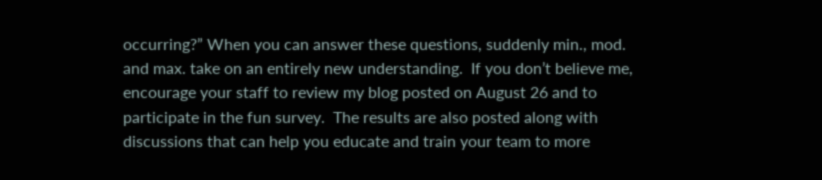occurring?” When you can answer these questions, suddenly min., mod. and max. take on an entirely new understanding.  If you don’t believe me, encourage your staff to review my blog posted on August 26 and to participate in the fun survey.  The results are also posted along with discussions that can help you educate and train your team to more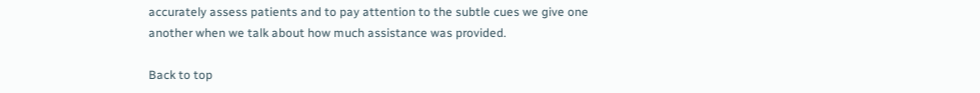accurately assess patients and to pay attention to the subtle cues we give one another when we talk about how much assistance was provided.

Back to top